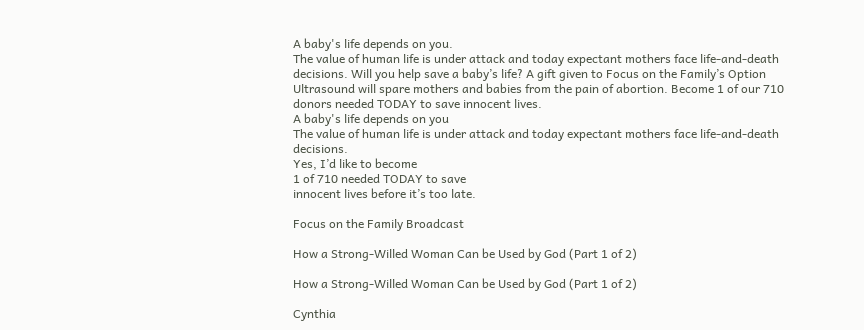A baby's life depends on you.
The value of human life is under attack and today expectant mothers face life-and-death decisions. Will you help save a baby’s life? A gift given to Focus on the Family’s Option Ultrasound will spare mothers and babies from the pain of abortion. Become 1 of our 710 donors needed TODAY to save innocent lives.
A baby's life depends on you
The value of human life is under attack and today expectant mothers face life-and-death decisions.
Yes, I’d like to become
1 of 710 needed TODAY to save
innocent lives before it’s too late.

Focus on the Family Broadcast

How a Strong-Willed Woman Can be Used by God (Part 1 of 2)

How a Strong-Willed Woman Can be Used by God (Part 1 of 2)

Cynthia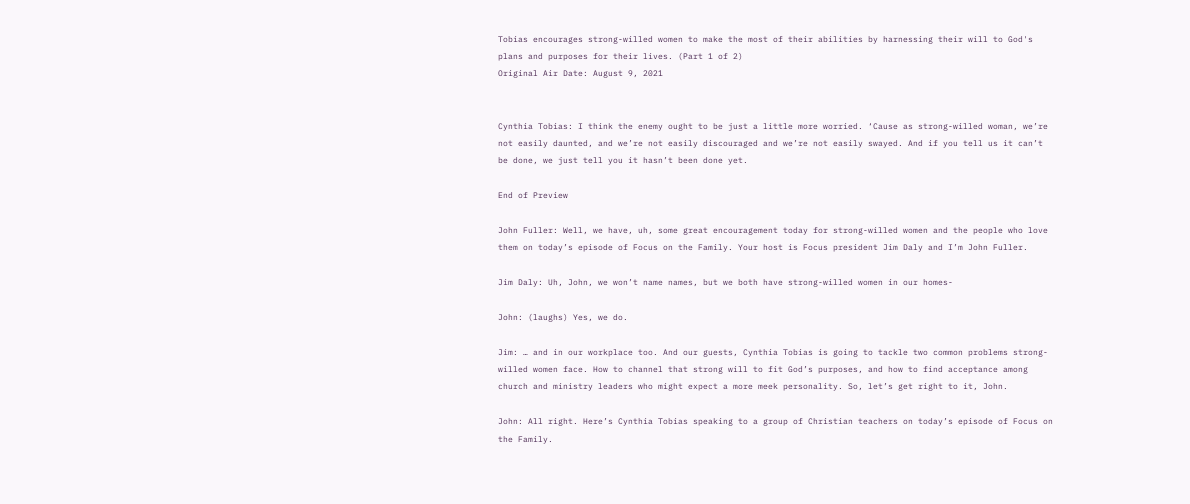Tobias encourages strong-willed women to make the most of their abilities by harnessing their will to God's plans and purposes for their lives. (Part 1 of 2)
Original Air Date: August 9, 2021


Cynthia Tobias: I think the enemy ought to be just a little more worried. ‘Cause as strong-willed woman, we’re not easily daunted, and we’re not easily discouraged and we’re not easily swayed. And if you tell us it can’t be done, we just tell you it hasn’t been done yet.

End of Preview

John Fuller: Well, we have, uh, some great encouragement today for strong-willed women and the people who love them on today’s episode of Focus on the Family. Your host is Focus president Jim Daly and I’m John Fuller.

Jim Daly: Uh, John, we won’t name names, but we both have strong-willed women in our homes-

John: (laughs) Yes, we do.

Jim: … and in our workplace too. And our guests, Cynthia Tobias is going to tackle two common problems strong-willed women face. How to channel that strong will to fit God’s purposes, and how to find acceptance among church and ministry leaders who might expect a more meek personality. So, let’s get right to it, John.

John: All right. Here’s Cynthia Tobias speaking to a group of Christian teachers on today’s episode of Focus on the Family.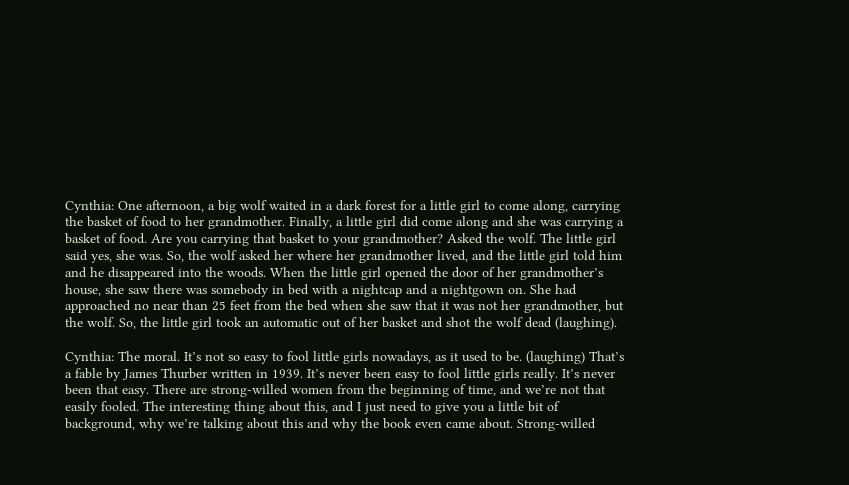Cynthia: One afternoon, a big wolf waited in a dark forest for a little girl to come along, carrying the basket of food to her grandmother. Finally, a little girl did come along and she was carrying a basket of food. Are you carrying that basket to your grandmother? Asked the wolf. The little girl said yes, she was. So, the wolf asked her where her grandmother lived, and the little girl told him and he disappeared into the woods. When the little girl opened the door of her grandmother’s house, she saw there was somebody in bed with a nightcap and a nightgown on. She had approached no near than 25 feet from the bed when she saw that it was not her grandmother, but the wolf. So, the little girl took an automatic out of her basket and shot the wolf dead (laughing).

Cynthia: The moral. It’s not so easy to fool little girls nowadays, as it used to be. (laughing) That’s a fable by James Thurber written in 1939. It’s never been easy to fool little girls really. It’s never been that easy. There are strong-willed women from the beginning of time, and we’re not that easily fooled. The interesting thing about this, and I just need to give you a little bit of background, why we’re talking about this and why the book even came about. Strong-willed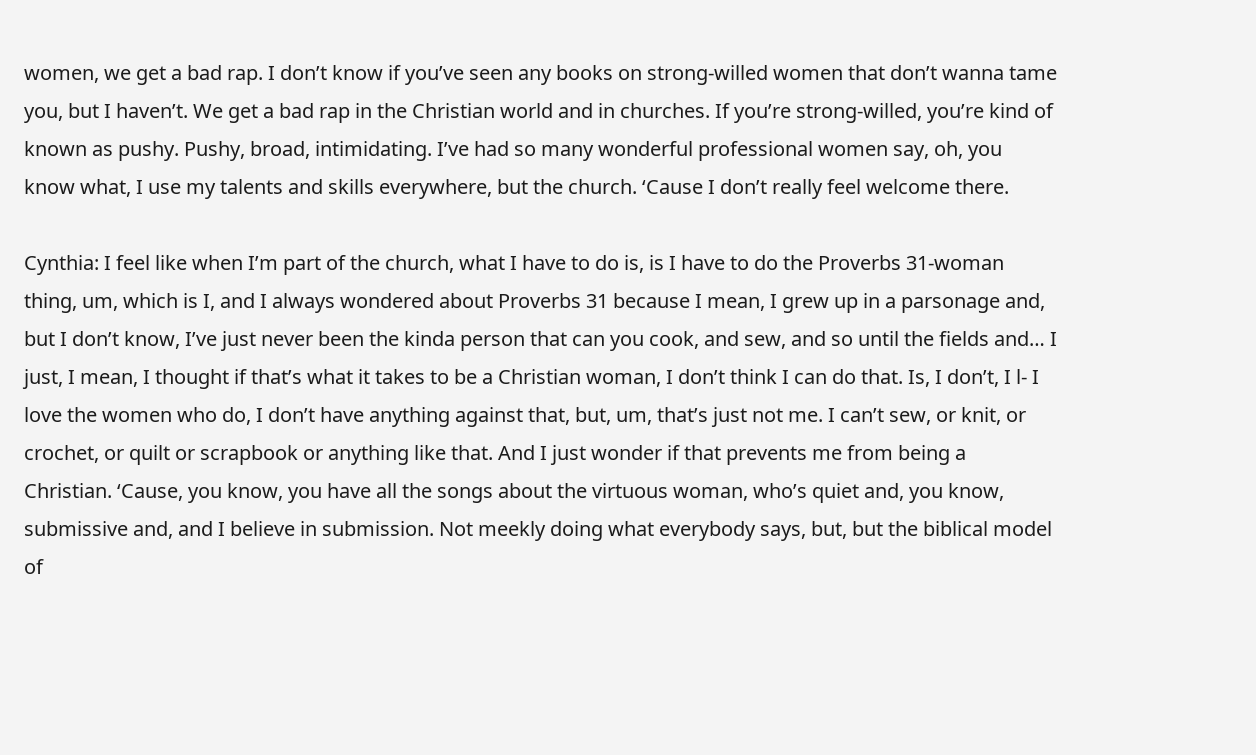women, we get a bad rap. I don’t know if you’ve seen any books on strong-willed women that don’t wanna tame you, but I haven’t. We get a bad rap in the Christian world and in churches. If you’re strong-willed, you’re kind of known as pushy. Pushy, broad, intimidating. I’ve had so many wonderful professional women say, oh, you know what, I use my talents and skills everywhere, but the church. ‘Cause I don’t really feel welcome there.

Cynthia: I feel like when I’m part of the church, what I have to do is, is I have to do the Proverbs 31-woman thing, um, which is I, and I always wondered about Proverbs 31 because I mean, I grew up in a parsonage and, but I don’t know, I’ve just never been the kinda person that can you cook, and sew, and so until the fields and… I just, I mean, I thought if that’s what it takes to be a Christian woman, I don’t think I can do that. Is, I don’t, I l- I love the women who do, I don’t have anything against that, but, um, that’s just not me. I can’t sew, or knit, or crochet, or quilt or scrapbook or anything like that. And I just wonder if that prevents me from being a Christian. ‘Cause, you know, you have all the songs about the virtuous woman, who’s quiet and, you know, submissive and, and I believe in submission. Not meekly doing what everybody says, but, but the biblical model of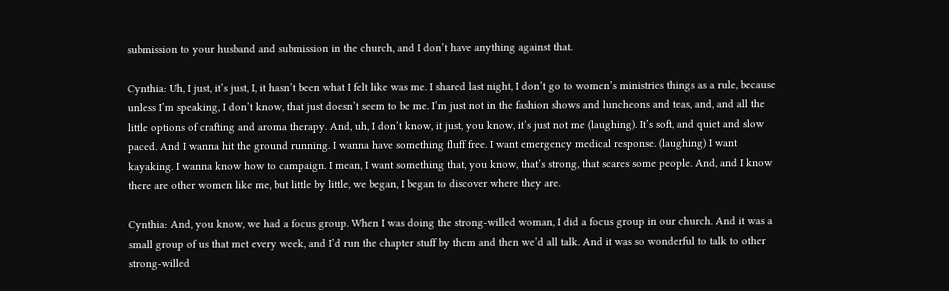submission to your husband and submission in the church, and I don’t have anything against that.

Cynthia: Uh, I just, it’s just, I, it hasn’t been what I felt like was me. I shared last night, I don’t go to women’s ministries things as a rule, because unless I’m speaking, I don’t know, that just doesn’t seem to be me. I’m just not in the fashion shows and luncheons and teas, and, and all the little options of crafting and aroma therapy. And, uh, I don’t know, it just, you know, it’s just not me (laughing). It’s soft, and quiet and slow paced. And I wanna hit the ground running. I wanna have something fluff free. I want emergency medical response. (laughing) I want kayaking. I wanna know how to campaign. I mean, I want something that, you know, that’s strong, that scares some people. And, and I know there are other women like me, but little by little, we began, I began to discover where they are.

Cynthia: And, you know, we had a focus group. When I was doing the strong-willed woman, I did a focus group in our church. And it was a small group of us that met every week, and I’d run the chapter stuff by them and then we’d all talk. And it was so wonderful to talk to other strong-willed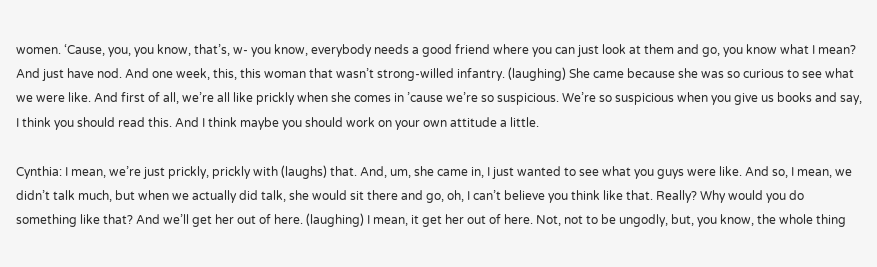women. ‘Cause, you, you know, that’s, w- you know, everybody needs a good friend where you can just look at them and go, you know what I mean? And just have nod. And one week, this, this woman that wasn’t strong-willed infantry. (laughing) She came because she was so curious to see what we were like. And first of all, we’re all like prickly when she comes in ’cause we’re so suspicious. We’re so suspicious when you give us books and say, I think you should read this. And I think maybe you should work on your own attitude a little.

Cynthia: I mean, we’re just prickly, prickly with (laughs) that. And, um, she came in, I just wanted to see what you guys were like. And so, I mean, we didn’t talk much, but when we actually did talk, she would sit there and go, oh, I can’t believe you think like that. Really? Why would you do something like that? And we’ll get her out of here. (laughing) I mean, it get her out of here. Not, not to be ungodly, but, you know, the whole thing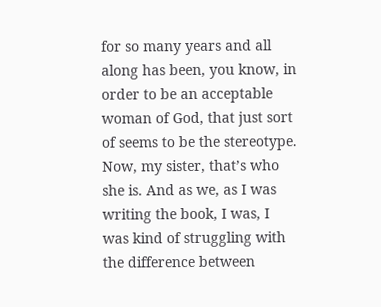for so many years and all along has been, you know, in order to be an acceptable woman of God, that just sort of seems to be the stereotype. Now, my sister, that’s who she is. And as we, as I was writing the book, I was, I was kind of struggling with the difference between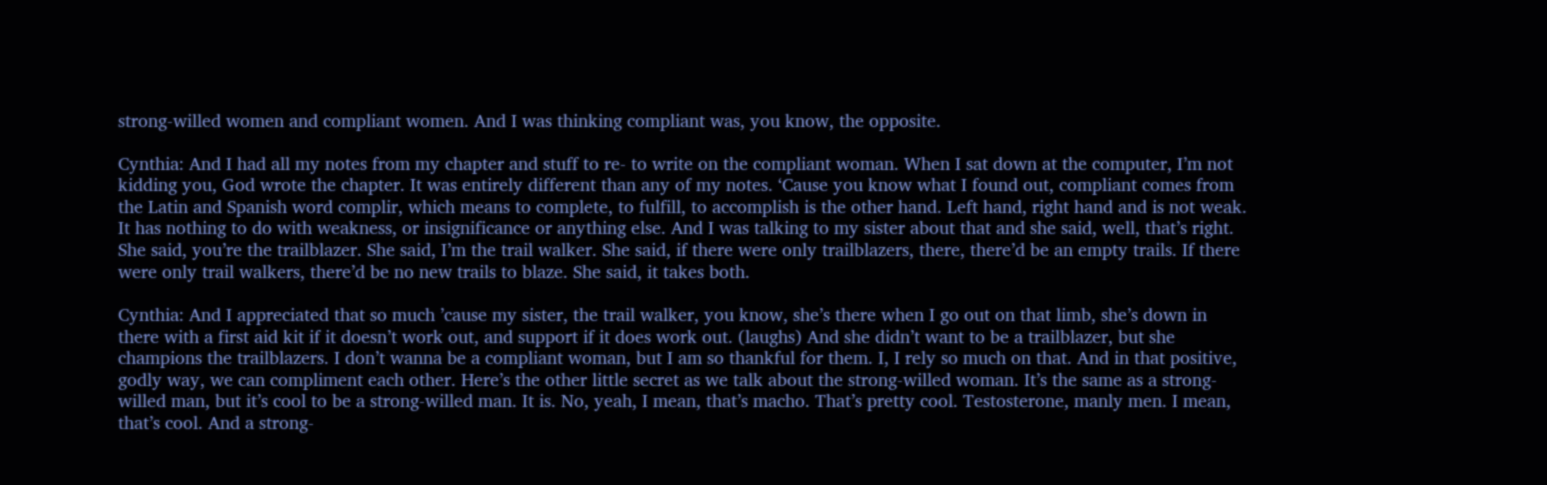strong-willed women and compliant women. And I was thinking compliant was, you know, the opposite.

Cynthia: And I had all my notes from my chapter and stuff to re- to write on the compliant woman. When I sat down at the computer, I’m not kidding you, God wrote the chapter. It was entirely different than any of my notes. ‘Cause you know what I found out, compliant comes from the Latin and Spanish word complir, which means to complete, to fulfill, to accomplish is the other hand. Left hand, right hand and is not weak. It has nothing to do with weakness, or insignificance or anything else. And I was talking to my sister about that and she said, well, that’s right. She said, you’re the trailblazer. She said, I’m the trail walker. She said, if there were only trailblazers, there, there’d be an empty trails. If there were only trail walkers, there’d be no new trails to blaze. She said, it takes both.

Cynthia: And I appreciated that so much ’cause my sister, the trail walker, you know, she’s there when I go out on that limb, she’s down in there with a first aid kit if it doesn’t work out, and support if it does work out. (laughs) And she didn’t want to be a trailblazer, but she champions the trailblazers. I don’t wanna be a compliant woman, but I am so thankful for them. I, I rely so much on that. And in that positive, godly way, we can compliment each other. Here’s the other little secret as we talk about the strong-willed woman. It’s the same as a strong-willed man, but it’s cool to be a strong-willed man. It is. No, yeah, I mean, that’s macho. That’s pretty cool. Testosterone, manly men. I mean, that’s cool. And a strong-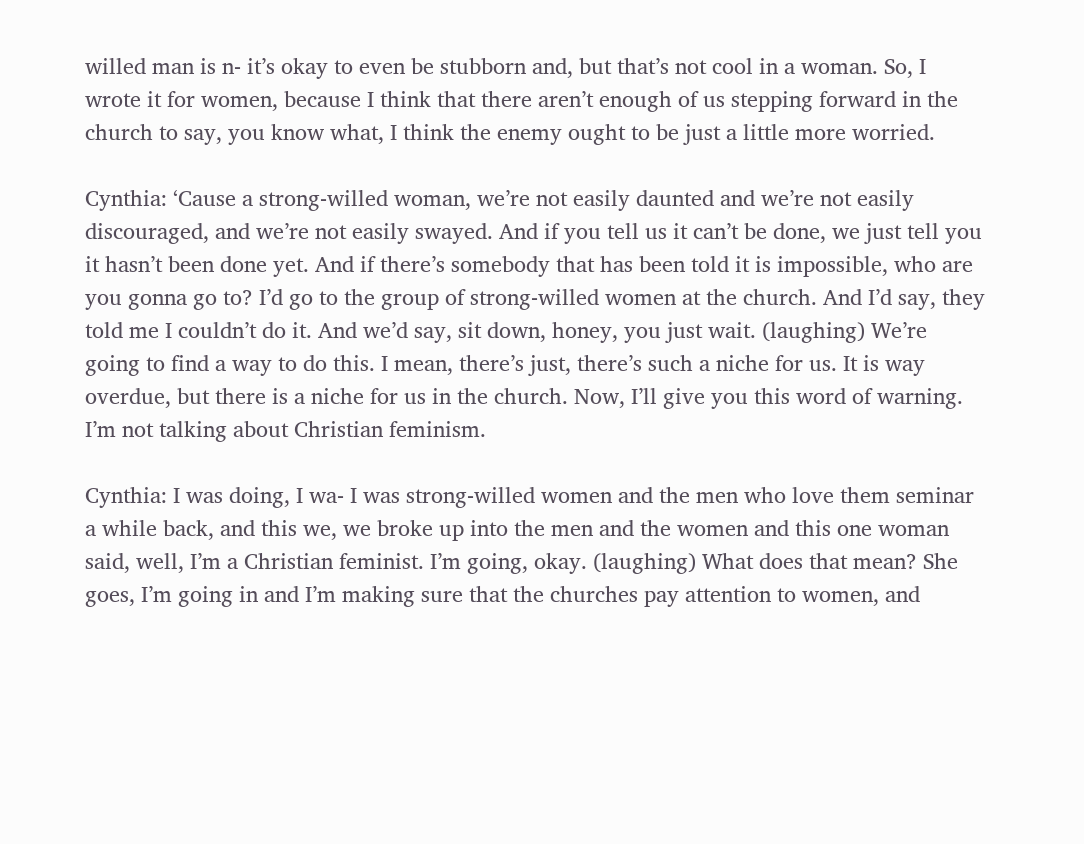willed man is n- it’s okay to even be stubborn and, but that’s not cool in a woman. So, I wrote it for women, because I think that there aren’t enough of us stepping forward in the church to say, you know what, I think the enemy ought to be just a little more worried.

Cynthia: ‘Cause a strong-willed woman, we’re not easily daunted and we’re not easily discouraged, and we’re not easily swayed. And if you tell us it can’t be done, we just tell you it hasn’t been done yet. And if there’s somebody that has been told it is impossible, who are you gonna go to? I’d go to the group of strong-willed women at the church. And I’d say, they told me I couldn’t do it. And we’d say, sit down, honey, you just wait. (laughing) We’re going to find a way to do this. I mean, there’s just, there’s such a niche for us. It is way overdue, but there is a niche for us in the church. Now, I’ll give you this word of warning. I’m not talking about Christian feminism.

Cynthia: I was doing, I wa- I was strong-willed women and the men who love them seminar a while back, and this we, we broke up into the men and the women and this one woman said, well, I’m a Christian feminist. I’m going, okay. (laughing) What does that mean? She goes, I’m going in and I’m making sure that the churches pay attention to women, and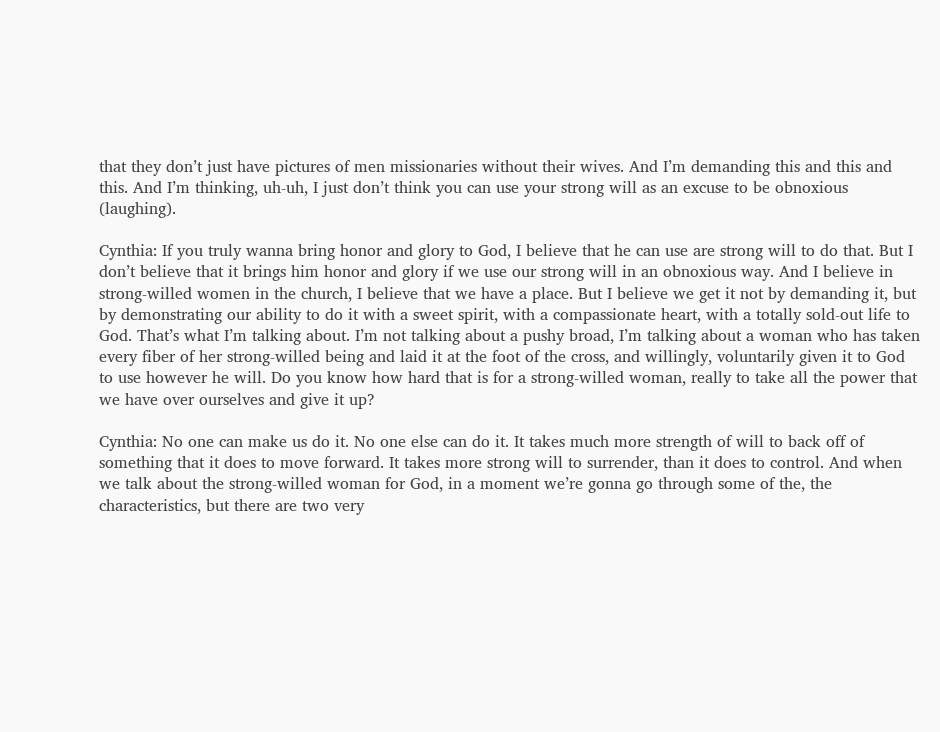that they don’t just have pictures of men missionaries without their wives. And I’m demanding this and this and this. And I’m thinking, uh-uh, I just don’t think you can use your strong will as an excuse to be obnoxious (laughing).

Cynthia: If you truly wanna bring honor and glory to God, I believe that he can use are strong will to do that. But I don’t believe that it brings him honor and glory if we use our strong will in an obnoxious way. And I believe in strong-willed women in the church, I believe that we have a place. But I believe we get it not by demanding it, but by demonstrating our ability to do it with a sweet spirit, with a compassionate heart, with a totally sold-out life to God. That’s what I’m talking about. I’m not talking about a pushy broad, I’m talking about a woman who has taken every fiber of her strong-willed being and laid it at the foot of the cross, and willingly, voluntarily given it to God to use however he will. Do you know how hard that is for a strong-willed woman, really to take all the power that we have over ourselves and give it up?

Cynthia: No one can make us do it. No one else can do it. It takes much more strength of will to back off of something that it does to move forward. It takes more strong will to surrender, than it does to control. And when we talk about the strong-willed woman for God, in a moment we’re gonna go through some of the, the characteristics, but there are two very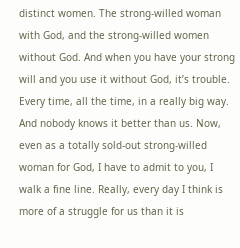distinct women. The strong-willed woman with God, and the strong-willed women without God. And when you have your strong will and you use it without God, it’s trouble. Every time, all the time, in a really big way. And nobody knows it better than us. Now, even as a totally sold-out strong-willed woman for God, I have to admit to you, I walk a fine line. Really, every day I think is more of a struggle for us than it is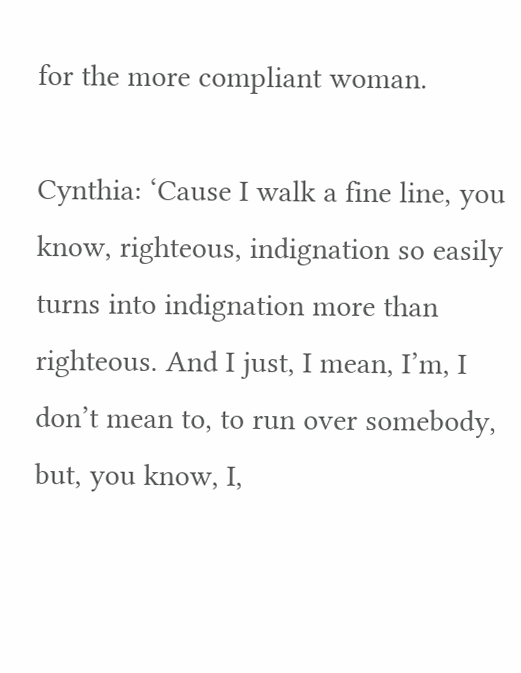for the more compliant woman.

Cynthia: ‘Cause I walk a fine line, you know, righteous, indignation so easily turns into indignation more than righteous. And I just, I mean, I’m, I don’t mean to, to run over somebody, but, you know, I,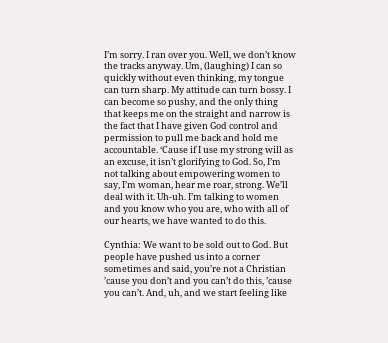I’m sorry. I ran over you. Well, we don’t know the tracks anyway. Um, (laughing) I can so quickly without even thinking, my tongue can turn sharp. My attitude can turn bossy. I can become so pushy, and the only thing that keeps me on the straight and narrow is the fact that I have given God control and permission to pull me back and hold me accountable. ‘Cause if I use my strong will as an excuse, it isn’t glorifying to God. So, I’m not talking about empowering women to say, I’m woman, hear me roar, strong. We’ll deal with it. Uh-uh. I’m talking to women and you know who you are, who with all of our hearts, we have wanted to do this.

Cynthia: We want to be sold out to God. But people have pushed us into a corner sometimes and said, you’re not a Christian ’cause you don’t and you can’t do this, ’cause you can’t. And, uh, and we start feeling like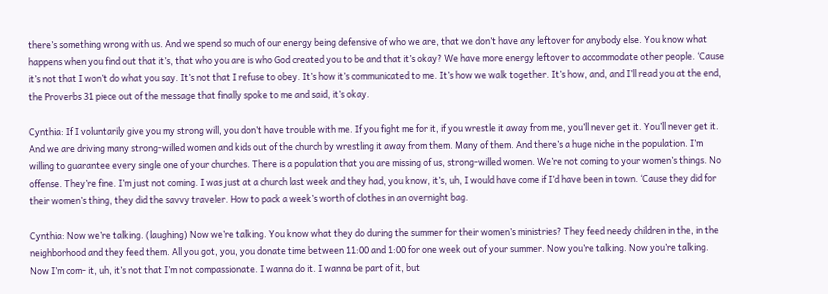there’s something wrong with us. And we spend so much of our energy being defensive of who we are, that we don’t have any leftover for anybody else. You know what happens when you find out that it’s, that who you are is who God created you to be and that it’s okay? We have more energy leftover to accommodate other people. ‘Cause it’s not that I won’t do what you say. It’s not that I refuse to obey. It’s how it’s communicated to me. It’s how we walk together. It’s how, and, and I’ll read you at the end, the Proverbs 31 piece out of the message that finally spoke to me and said, it’s okay.

Cynthia: If I voluntarily give you my strong will, you don’t have trouble with me. If you fight me for it, if you wrestle it away from me, you’ll never get it. You’ll never get it. And we are driving many strong-willed women and kids out of the church by wrestling it away from them. Many of them. And there’s a huge niche in the population. I’m willing to guarantee every single one of your churches. There is a population that you are missing of us, strong-willed women. We’re not coming to your women’s things. No offense. They’re fine. I’m just not coming. I was just at a church last week and they had, you know, it’s, uh, I would have come if I’d have been in town. ‘Cause they did for their women’s thing, they did the savvy traveler. How to pack a week’s worth of clothes in an overnight bag.

Cynthia: Now we’re talking. (laughing) Now we’re talking. You know what they do during the summer for their women’s ministries? They feed needy children in the, in the neighborhood and they feed them. All you got, you, you donate time between 11:00 and 1:00 for one week out of your summer. Now you’re talking. Now you’re talking. Now I’m com- it, uh, it’s not that I’m not compassionate. I wanna do it. I wanna be part of it, but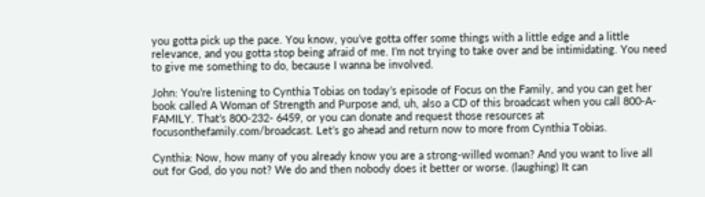you gotta pick up the pace. You know, you’ve gotta offer some things with a little edge and a little relevance, and you gotta stop being afraid of me. I’m not trying to take over and be intimidating. You need to give me something to do, because I wanna be involved.

John: You’re listening to Cynthia Tobias on today’s episode of Focus on the Family, and you can get her book called A Woman of Strength and Purpose and, uh, also a CD of this broadcast when you call 800-A-FAMILY. That’s 800-232- 6459, or you can donate and request those resources at focusonthefamily.com/broadcast. Let’s go ahead and return now to more from Cynthia Tobias.

Cynthia: Now, how many of you already know you are a strong-willed woman? And you want to live all out for God, do you not? We do and then nobody does it better or worse. (laughing) It can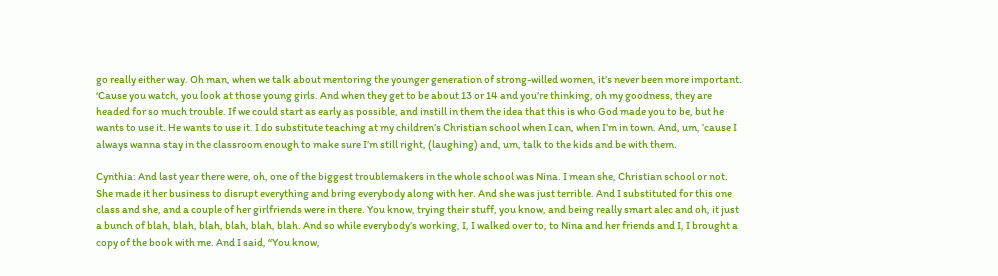go really either way. Oh man, when we talk about mentoring the younger generation of strong-willed women, it’s never been more important. ‘Cause you watch, you look at those young girls. And when they get to be about 13 or 14 and you’re thinking, oh my goodness, they are headed for so much trouble. If we could start as early as possible, and instill in them the idea that this is who God made you to be, but he wants to use it. He wants to use it. I do substitute teaching at my children’s Christian school when I can, when I’m in town. And, um, ’cause I always wanna stay in the classroom enough to make sure I’m still right, (laughing) and, um, talk to the kids and be with them.

Cynthia: And last year there were, oh, one of the biggest troublemakers in the whole school was Nina. I mean she, Christian school or not. She made it her business to disrupt everything and bring everybody along with her. And she was just terrible. And I substituted for this one class and she, and a couple of her girlfriends were in there. You know, trying their stuff, you know, and being really smart alec and oh, it just a bunch of blah, blah, blah, blah, blah, blah. And so while everybody’s working, I, I walked over to, to Nina and her friends and I, I brought a copy of the book with me. And I said, “You know,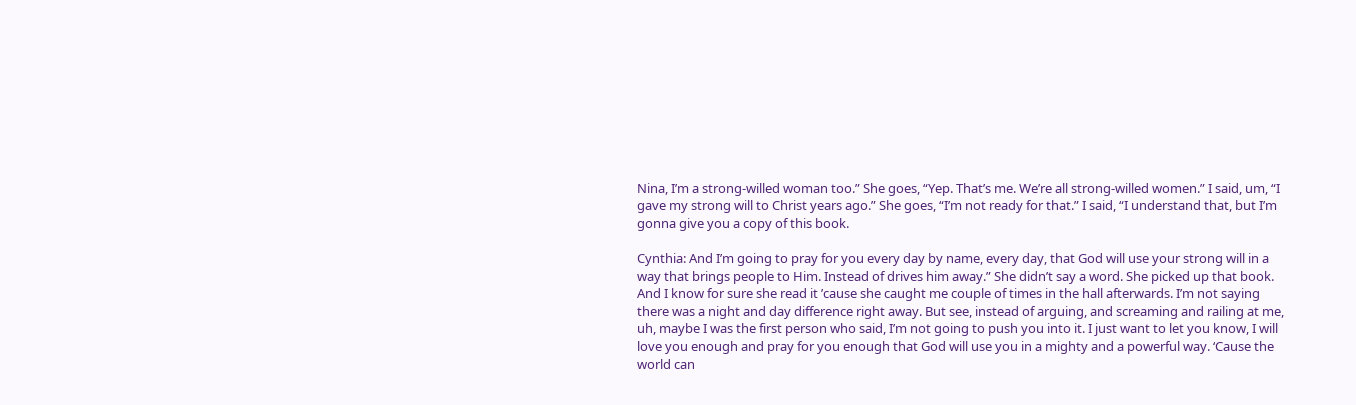Nina, I’m a strong-willed woman too.” She goes, “Yep. That’s me. We’re all strong-willed women.” I said, um, “I gave my strong will to Christ years ago.” She goes, “I’m not ready for that.” I said, “I understand that, but I’m gonna give you a copy of this book.

Cynthia: And I’m going to pray for you every day by name, every day, that God will use your strong will in a way that brings people to Him. Instead of drives him away.” She didn’t say a word. She picked up that book. And I know for sure she read it ’cause she caught me couple of times in the hall afterwards. I’m not saying there was a night and day difference right away. But see, instead of arguing, and screaming and railing at me, uh, maybe I was the first person who said, I’m not going to push you into it. I just want to let you know, I will love you enough and pray for you enough that God will use you in a mighty and a powerful way. ‘Cause the world can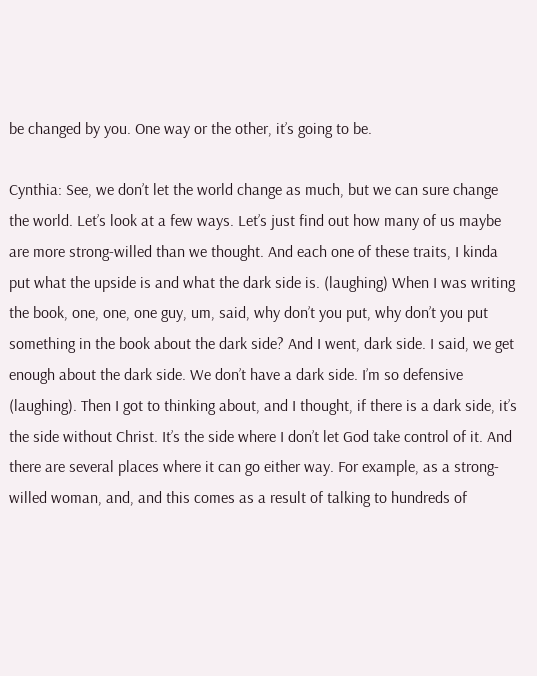be changed by you. One way or the other, it’s going to be.

Cynthia: See, we don’t let the world change as much, but we can sure change the world. Let’s look at a few ways. Let’s just find out how many of us maybe are more strong-willed than we thought. And each one of these traits, I kinda put what the upside is and what the dark side is. (laughing) When I was writing the book, one, one, one guy, um, said, why don’t you put, why don’t you put something in the book about the dark side? And I went, dark side. I said, we get enough about the dark side. We don’t have a dark side. I’m so defensive (laughing). Then I got to thinking about, and I thought, if there is a dark side, it’s the side without Christ. It’s the side where I don’t let God take control of it. And there are several places where it can go either way. For example, as a strong-willed woman, and, and this comes as a result of talking to hundreds of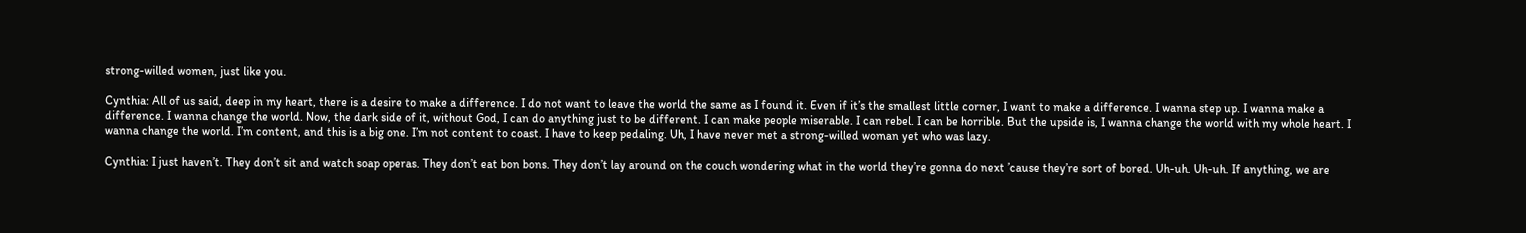strong-willed women, just like you.

Cynthia: All of us said, deep in my heart, there is a desire to make a difference. I do not want to leave the world the same as I found it. Even if it’s the smallest little corner, I want to make a difference. I wanna step up. I wanna make a difference. I wanna change the world. Now, the dark side of it, without God, I can do anything just to be different. I can make people miserable. I can rebel. I can be horrible. But the upside is, I wanna change the world with my whole heart. I wanna change the world. I’m content, and this is a big one. I’m not content to coast. I have to keep pedaling. Uh, I have never met a strong-willed woman yet who was lazy.

Cynthia: I just haven’t. They don’t sit and watch soap operas. They don’t eat bon bons. They don’t lay around on the couch wondering what in the world they’re gonna do next ’cause they’re sort of bored. Uh-uh. Uh-uh. If anything, we are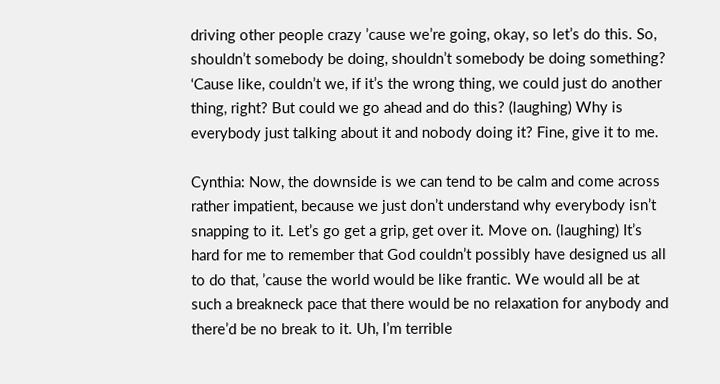driving other people crazy ’cause we’re going, okay, so let’s do this. So, shouldn’t somebody be doing, shouldn’t somebody be doing something? ‘Cause like, couldn’t we, if it’s the wrong thing, we could just do another thing, right? But could we go ahead and do this? (laughing) Why is everybody just talking about it and nobody doing it? Fine, give it to me.

Cynthia: Now, the downside is we can tend to be calm and come across rather impatient, because we just don’t understand why everybody isn’t snapping to it. Let’s go get a grip, get over it. Move on. (laughing) It’s hard for me to remember that God couldn’t possibly have designed us all to do that, ’cause the world would be like frantic. We would all be at such a breakneck pace that there would be no relaxation for anybody and there’d be no break to it. Uh, I’m terrible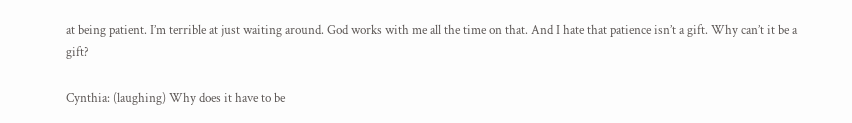at being patient. I’m terrible at just waiting around. God works with me all the time on that. And I hate that patience isn’t a gift. Why can’t it be a gift?

Cynthia: (laughing) Why does it have to be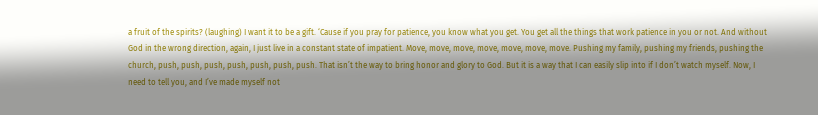a fruit of the spirits? (laughing) I want it to be a gift. ‘Cause if you pray for patience, you know what you get. You get all the things that work patience in you or not. And without God in the wrong direction, again, I just live in a constant state of impatient. Move, move, move, move, move, move, move. Pushing my family, pushing my friends, pushing the church, push, push, push, push, push, push, push. That isn’t the way to bring honor and glory to God. But it is a way that I can easily slip into if I don’t watch myself. Now, I need to tell you, and I’ve made myself not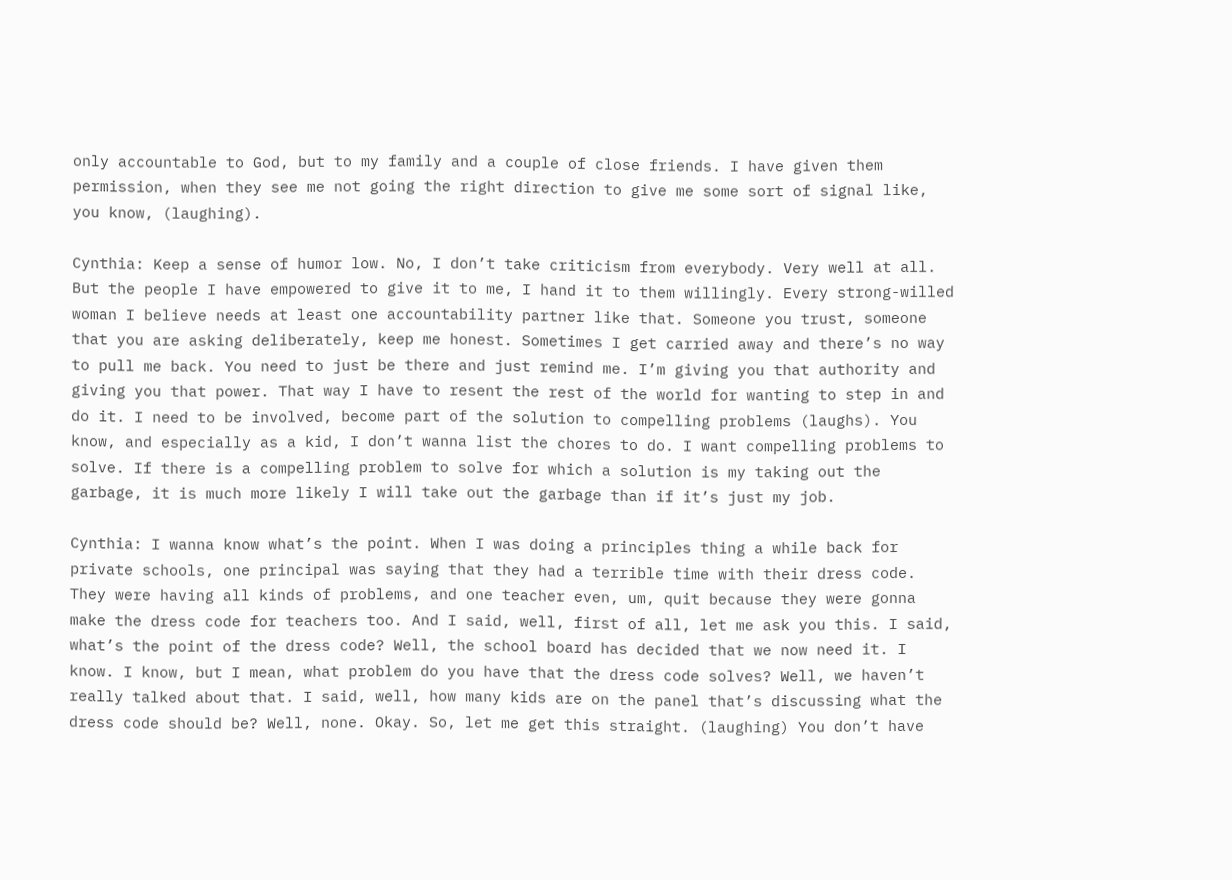only accountable to God, but to my family and a couple of close friends. I have given them permission, when they see me not going the right direction to give me some sort of signal like, you know, (laughing).

Cynthia: Keep a sense of humor low. No, I don’t take criticism from everybody. Very well at all. But the people I have empowered to give it to me, I hand it to them willingly. Every strong-willed woman I believe needs at least one accountability partner like that. Someone you trust, someone that you are asking deliberately, keep me honest. Sometimes I get carried away and there’s no way to pull me back. You need to just be there and just remind me. I’m giving you that authority and giving you that power. That way I have to resent the rest of the world for wanting to step in and do it. I need to be involved, become part of the solution to compelling problems (laughs). You know, and especially as a kid, I don’t wanna list the chores to do. I want compelling problems to solve. If there is a compelling problem to solve for which a solution is my taking out the garbage, it is much more likely I will take out the garbage than if it’s just my job.

Cynthia: I wanna know what’s the point. When I was doing a principles thing a while back for private schools, one principal was saying that they had a terrible time with their dress code. They were having all kinds of problems, and one teacher even, um, quit because they were gonna make the dress code for teachers too. And I said, well, first of all, let me ask you this. I said, what’s the point of the dress code? Well, the school board has decided that we now need it. I know. I know, but I mean, what problem do you have that the dress code solves? Well, we haven’t really talked about that. I said, well, how many kids are on the panel that’s discussing what the dress code should be? Well, none. Okay. So, let me get this straight. (laughing) You don’t have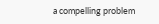a compelling problem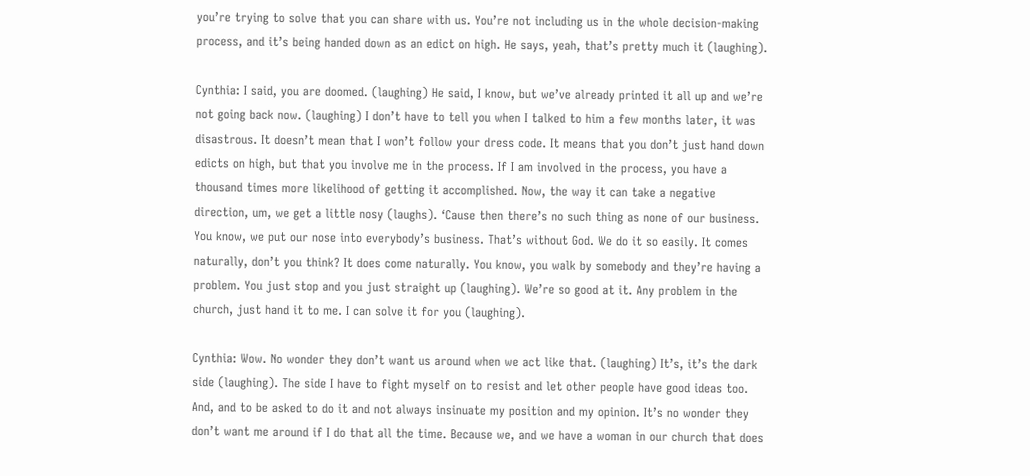you’re trying to solve that you can share with us. You’re not including us in the whole decision-making process, and it’s being handed down as an edict on high. He says, yeah, that’s pretty much it (laughing).

Cynthia: I said, you are doomed. (laughing) He said, I know, but we’ve already printed it all up and we’re not going back now. (laughing) I don’t have to tell you when I talked to him a few months later, it was disastrous. It doesn’t mean that I won’t follow your dress code. It means that you don’t just hand down edicts on high, but that you involve me in the process. If I am involved in the process, you have a thousand times more likelihood of getting it accomplished. Now, the way it can take a negative direction, um, we get a little nosy (laughs). ‘Cause then there’s no such thing as none of our business. You know, we put our nose into everybody’s business. That’s without God. We do it so easily. It comes naturally, don’t you think? It does come naturally. You know, you walk by somebody and they’re having a problem. You just stop and you just straight up (laughing). We’re so good at it. Any problem in the church, just hand it to me. I can solve it for you (laughing).

Cynthia: Wow. No wonder they don’t want us around when we act like that. (laughing) It’s, it’s the dark side (laughing). The side I have to fight myself on to resist and let other people have good ideas too. And, and to be asked to do it and not always insinuate my position and my opinion. It’s no wonder they don’t want me around if I do that all the time. Because we, and we have a woman in our church that does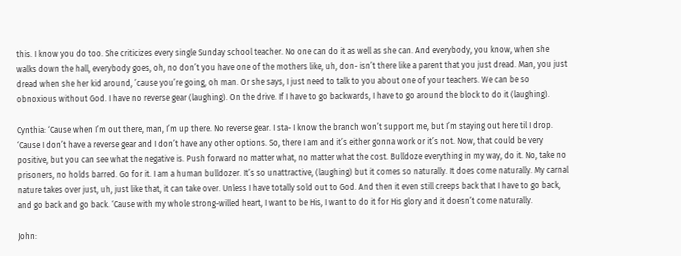this. I know you do too. She criticizes every single Sunday school teacher. No one can do it as well as she can. And everybody, you know, when she walks down the hall, everybody goes, oh, no don’t you have one of the mothers like, uh, don- isn’t there like a parent that you just dread. Man, you just dread when she her kid around, ’cause you’re going, oh man. Or she says, I just need to talk to you about one of your teachers. We can be so obnoxious without God. I have no reverse gear (laughing). On the drive. If I have to go backwards, I have to go around the block to do it (laughing).

Cynthia: ‘Cause when I’m out there, man, I’m up there. No reverse gear. I sta- I know the branch won’t support me, but I’m staying out here til I drop. ‘Cause I don’t have a reverse gear and I don’t have any other options. So, there I am and it’s either gonna work or it’s not. Now, that could be very positive, but you can see what the negative is. Push forward no matter what, no matter what the cost. Bulldoze everything in my way, do it. No, take no prisoners, no holds barred. Go for it. I am a human bulldozer. It’s so unattractive, (laughing) but it comes so naturally. It does come naturally. My carnal nature takes over just, uh, just like that, it can take over. Unless I have totally sold out to God. And then it even still creeps back that I have to go back, and go back and go back. ‘Cause with my whole strong-willed heart, I want to be His, I want to do it for His glory and it doesn’t come naturally.

John: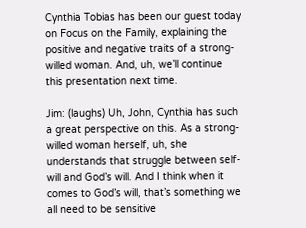Cynthia Tobias has been our guest today on Focus on the Family, explaining the positive and negative traits of a strong-willed woman. And, uh, we’ll continue this presentation next time.

Jim: (laughs) Uh, John, Cynthia has such a great perspective on this. As a strong-willed woman herself, uh, she understands that struggle between self-will and God’s will. And I think when it comes to God’s will, that’s something we all need to be sensitive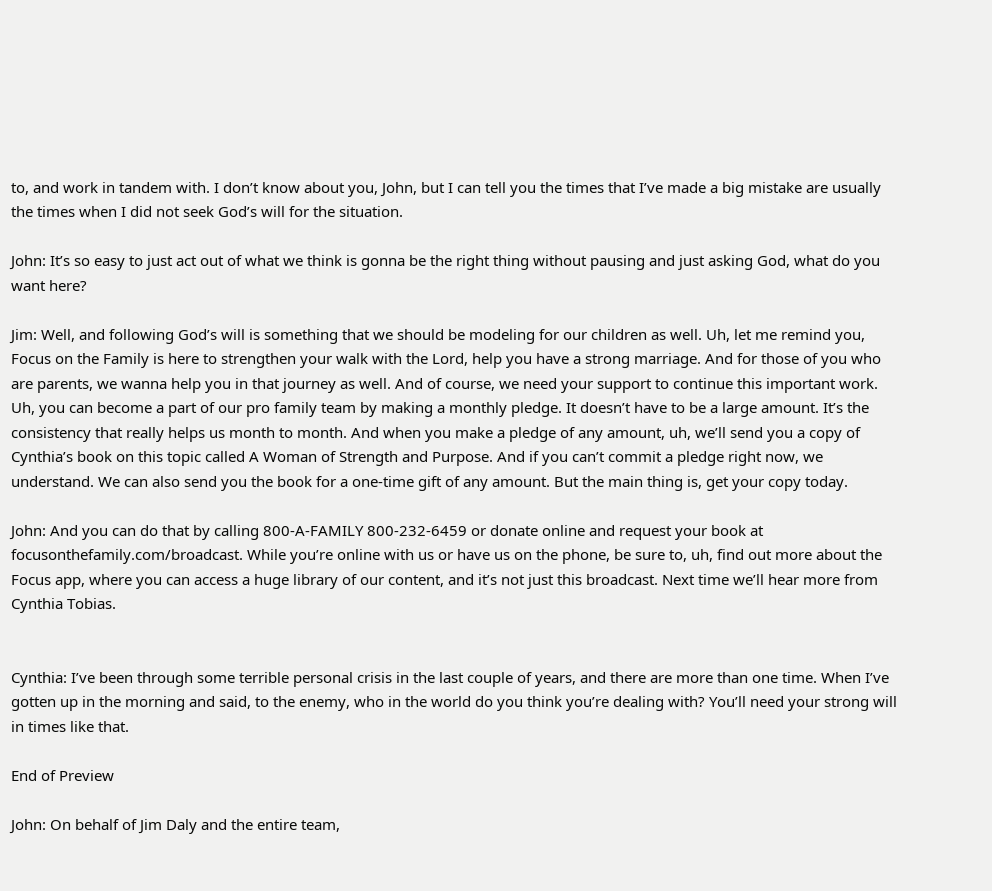to, and work in tandem with. I don’t know about you, John, but I can tell you the times that I’ve made a big mistake are usually the times when I did not seek God’s will for the situation.

John: It’s so easy to just act out of what we think is gonna be the right thing without pausing and just asking God, what do you want here?

Jim: Well, and following God’s will is something that we should be modeling for our children as well. Uh, let me remind you, Focus on the Family is here to strengthen your walk with the Lord, help you have a strong marriage. And for those of you who are parents, we wanna help you in that journey as well. And of course, we need your support to continue this important work. Uh, you can become a part of our pro family team by making a monthly pledge. It doesn’t have to be a large amount. It’s the consistency that really helps us month to month. And when you make a pledge of any amount, uh, we’ll send you a copy of Cynthia’s book on this topic called A Woman of Strength and Purpose. And if you can’t commit a pledge right now, we understand. We can also send you the book for a one-time gift of any amount. But the main thing is, get your copy today.

John: And you can do that by calling 800-A-FAMILY 800-232-6459 or donate online and request your book at focusonthefamily.com/broadcast. While you’re online with us or have us on the phone, be sure to, uh, find out more about the Focus app, where you can access a huge library of our content, and it’s not just this broadcast. Next time we’ll hear more from Cynthia Tobias.


Cynthia: I’ve been through some terrible personal crisis in the last couple of years, and there are more than one time. When I’ve gotten up in the morning and said, to the enemy, who in the world do you think you’re dealing with? You’ll need your strong will in times like that.

End of Preview

John: On behalf of Jim Daly and the entire team,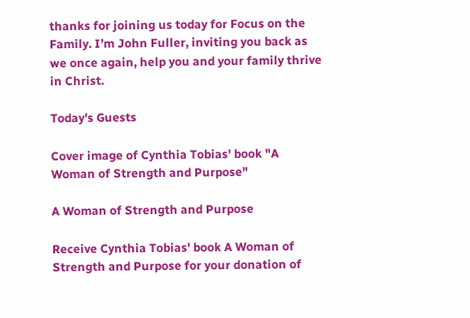thanks for joining us today for Focus on the Family. I’m John Fuller, inviting you back as we once again, help you and your family thrive in Christ.

Today's Guests

Cover image of Cynthia Tobias' book "A Woman of Strength and Purpose"

A Woman of Strength and Purpose

Receive Cynthia Tobias' book A Woman of Strength and Purpose for your donation of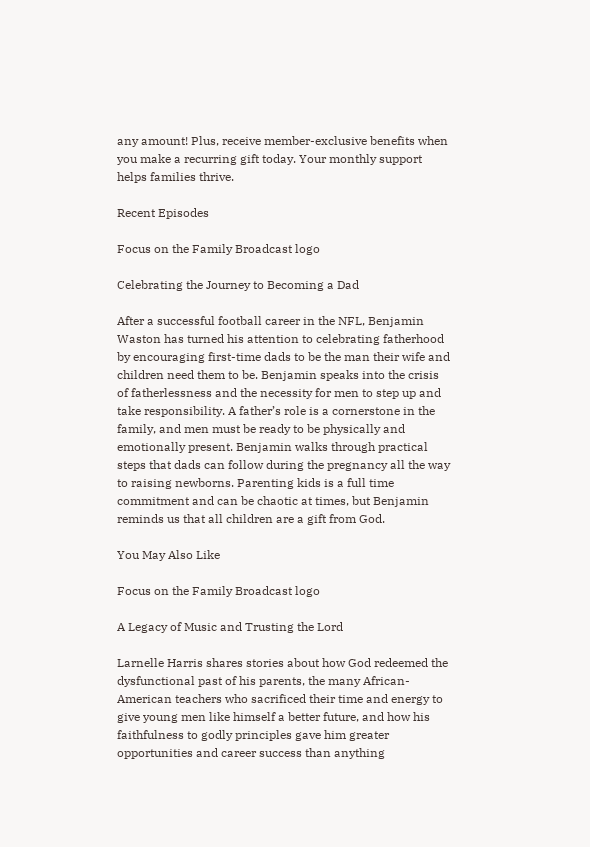any amount! Plus, receive member-exclusive benefits when you make a recurring gift today. Your monthly support helps families thrive.

Recent Episodes

Focus on the Family Broadcast logo

Celebrating the Journey to Becoming a Dad

After a successful football career in the NFL, Benjamin Waston has turned his attention to celebrating fatherhood by encouraging first-time dads to be the man their wife and children need them to be. Benjamin speaks into the crisis of fatherlessness and the necessity for men to step up and take responsibility. A father’s role is a cornerstone in the family, and men must be ready to be physically and emotionally present. Benjamin walks through practical steps that dads can follow during the pregnancy all the way to raising newborns. Parenting kids is a full time commitment and can be chaotic at times, but Benjamin reminds us that all children are a gift from God.

You May Also Like

Focus on the Family Broadcast logo

A Legacy of Music and Trusting the Lord

Larnelle Harris shares stories about how God redeemed the dysfunctional past of his parents, the many African-American teachers who sacrificed their time and energy to give young men like himself a better future, and how his faithfulness to godly principles gave him greater opportunities and career success than anything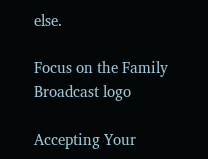else.

Focus on the Family Broadcast logo

Accepting Your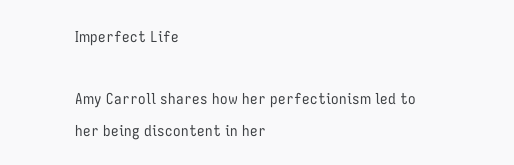Imperfect Life

Amy Carroll shares how her perfectionism led to her being discontent in her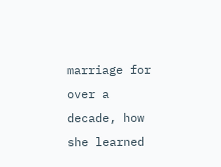marriage for over a decade, how she learned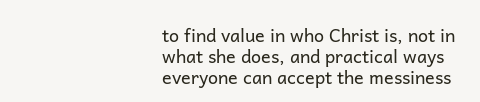to find value in who Christ is, not in what she does, and practical ways everyone can accept the messiness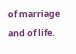of marriage and of life.